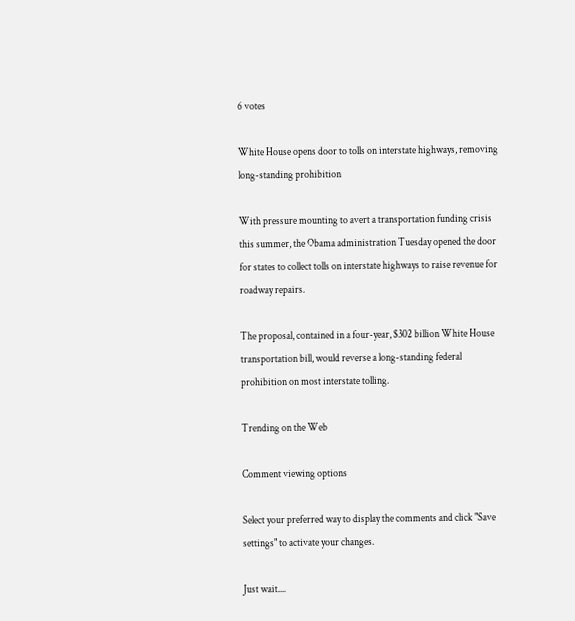6 votes

White House opens door to tolls on interstate highways, removing long-standing prohibition

With pressure mounting to avert a transportation funding crisis this summer, the Obama administration Tuesday opened the door for states to collect tolls on interstate highways to raise revenue for roadway repairs.

The proposal, contained in a four-year, $302 billion White House transportation bill, would reverse a long-standing federal prohibition on most interstate tolling.

Trending on the Web

Comment viewing options

Select your preferred way to display the comments and click "Save settings" to activate your changes.

Just wait....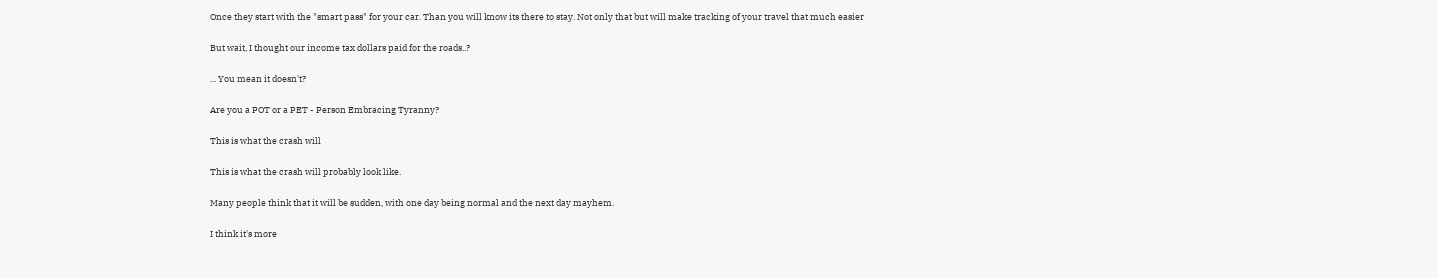Once they start with the "smart pass" for your car. Than you will know its there to stay. Not only that but will make tracking of your travel that much easier

But wait, I thought our income tax dollars paid for the roads..?

... You mean it doesn't?

Are you a POT or a PET - Person Embracing Tyranny?

This is what the crash will

This is what the crash will probably look like.

Many people think that it will be sudden, with one day being normal and the next day mayhem.

I think it's more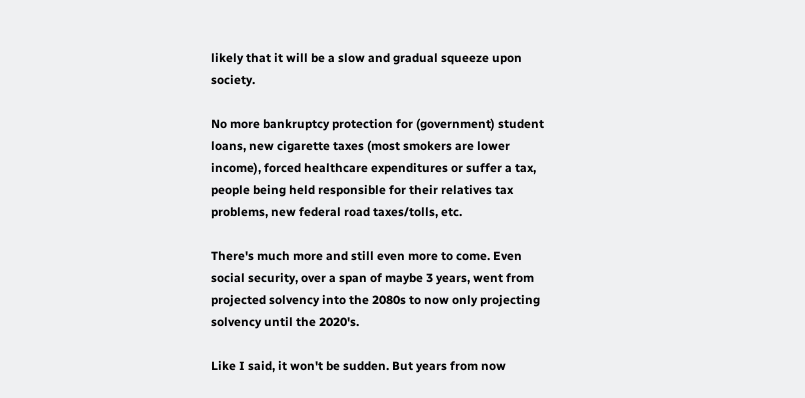likely that it will be a slow and gradual squeeze upon society.

No more bankruptcy protection for (government) student loans, new cigarette taxes (most smokers are lower income), forced healthcare expenditures or suffer a tax, people being held responsible for their relatives tax problems, new federal road taxes/tolls, etc.

There's much more and still even more to come. Even social security, over a span of maybe 3 years, went from projected solvency into the 2080s to now only projecting solvency until the 2020's.

Like I said, it won't be sudden. But years from now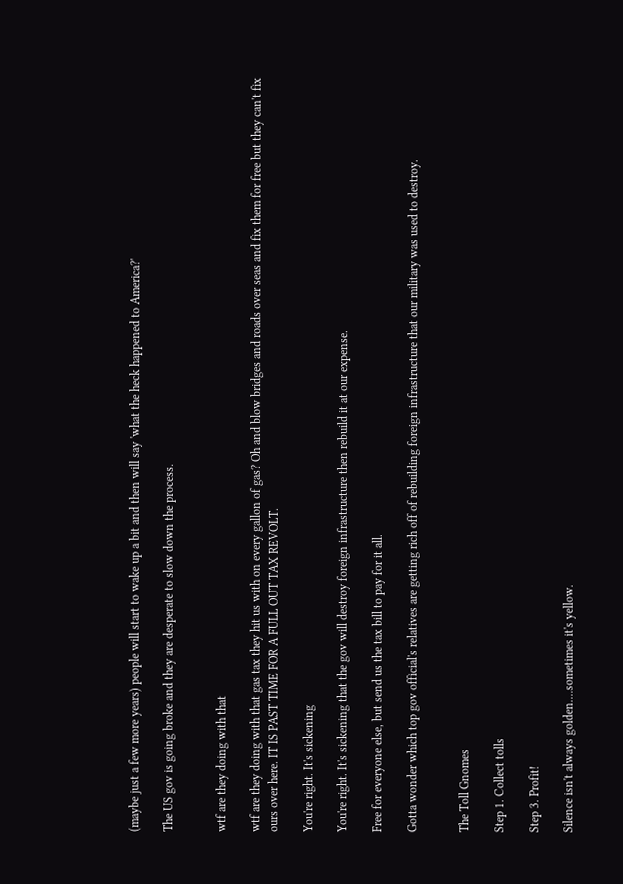(maybe just a few more years) people will start to wake up a bit and then will say 'what the heck happened to America?'

The US gov is going broke and they are desperate to slow down the process.


wtf are they doing with that

wtf are they doing with that gas tax they hit us with on every gallon of gas? Oh and blow bridges and roads over seas and fix them for free but they can't fix ours over here. IT IS PAST TIME FOR A FULL OUT TAX REVOLT.

You're right. It's sickening

You're right. It's sickening that the gov will destroy foreign infrastructure then rebuild it at our expense.

Free for everyone else, but send us the tax bill to pay for it all.

Gotta wonder which top gov official's relatives are getting rich off of rebuilding foreign infrastructure that our military was used to destroy.


The Toll Gnomes

Step 1. Collect tolls

Step 3. Profit!

Silence isn't always golden....sometimes it's yellow.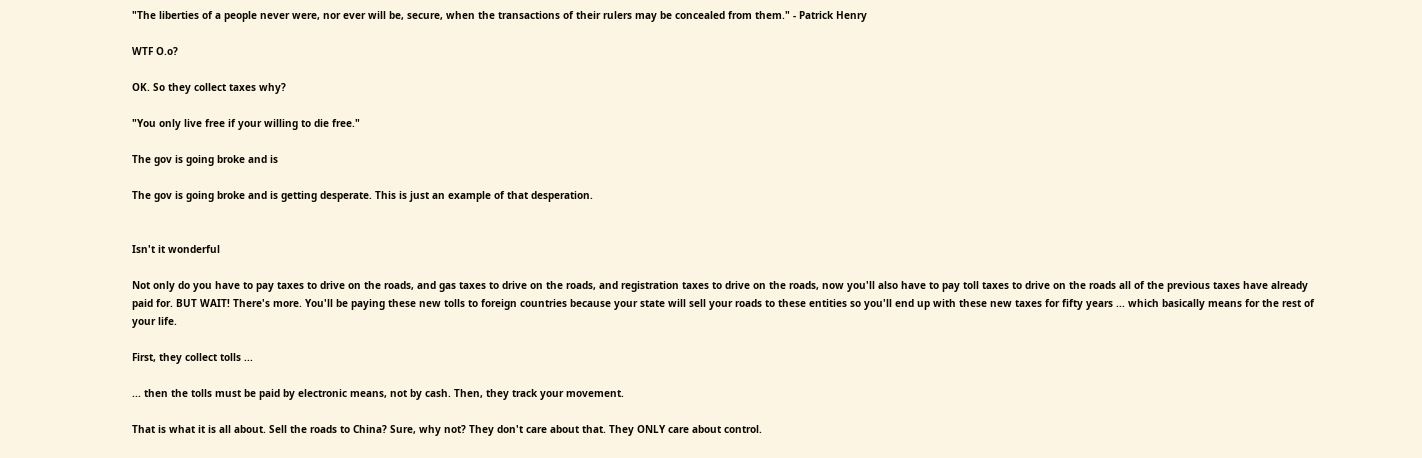"The liberties of a people never were, nor ever will be, secure, when the transactions of their rulers may be concealed from them." - Patrick Henry

WTF O.o?

OK. So they collect taxes why?

"You only live free if your willing to die free."

The gov is going broke and is

The gov is going broke and is getting desperate. This is just an example of that desperation.


Isn't it wonderful

Not only do you have to pay taxes to drive on the roads, and gas taxes to drive on the roads, and registration taxes to drive on the roads, now you'll also have to pay toll taxes to drive on the roads all of the previous taxes have already paid for. BUT WAIT! There's more. You'll be paying these new tolls to foreign countries because your state will sell your roads to these entities so you'll end up with these new taxes for fifty years ... which basically means for the rest of your life.

First, they collect tolls ...

... then the tolls must be paid by electronic means, not by cash. Then, they track your movement.

That is what it is all about. Sell the roads to China? Sure, why not? They don't care about that. They ONLY care about control.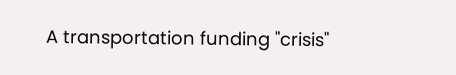A transportation funding "crisis"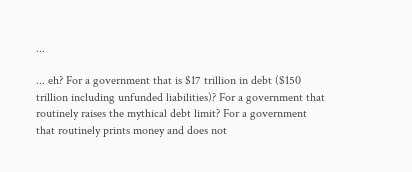...

... eh? For a government that is $17 trillion in debt ($150 trillion including unfunded liabilities)? For a government that routinely raises the mythical debt limit? For a government that routinely prints money and does not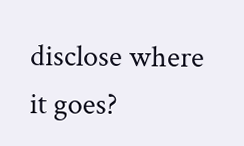disclose where it goes?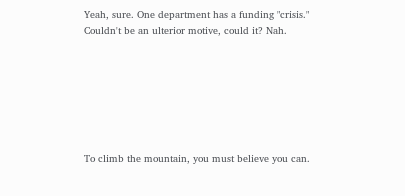Yeah, sure. One department has a funding "crisis." Couldn't be an ulterior motive, could it? Nah.







To climb the mountain, you must believe you can.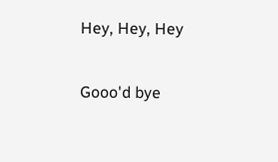Hey, Hey, Hey

Gooo'd bye